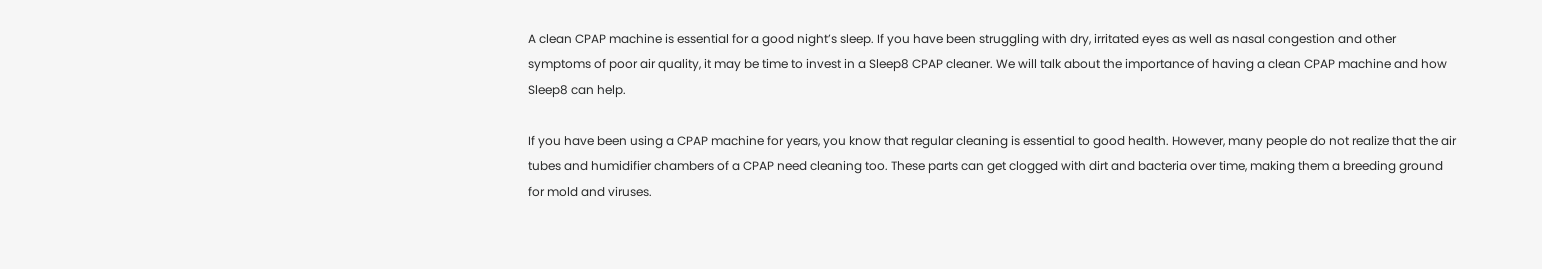A clean CPAP machine is essential for a good night’s sleep. If you have been struggling with dry, irritated eyes as well as nasal congestion and other symptoms of poor air quality, it may be time to invest in a Sleep8 CPAP cleaner. We will talk about the importance of having a clean CPAP machine and how Sleep8 can help.

If you have been using a CPAP machine for years, you know that regular cleaning is essential to good health. However, many people do not realize that the air tubes and humidifier chambers of a CPAP need cleaning too. These parts can get clogged with dirt and bacteria over time, making them a breeding ground for mold and viruses.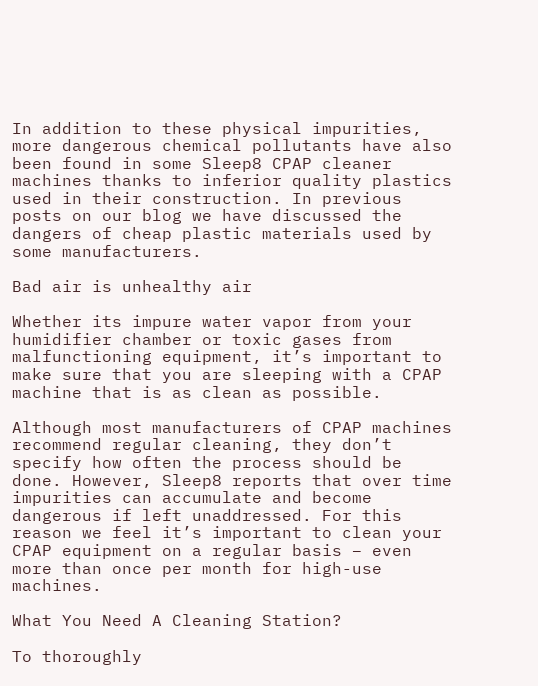In addition to these physical impurities, more dangerous chemical pollutants have also been found in some Sleep8 CPAP cleaner machines thanks to inferior quality plastics used in their construction. In previous posts on our blog we have discussed the dangers of cheap plastic materials used by some manufacturers.

Bad air is unhealthy air

Whether its impure water vapor from your humidifier chamber or toxic gases from malfunctioning equipment, it’s important to make sure that you are sleeping with a CPAP machine that is as clean as possible.

Although most manufacturers of CPAP machines recommend regular cleaning, they don’t specify how often the process should be done. However, Sleep8 reports that over time impurities can accumulate and become dangerous if left unaddressed. For this reason we feel it’s important to clean your CPAP equipment on a regular basis – even more than once per month for high-use machines.

What You Need A Cleaning Station?

To thoroughly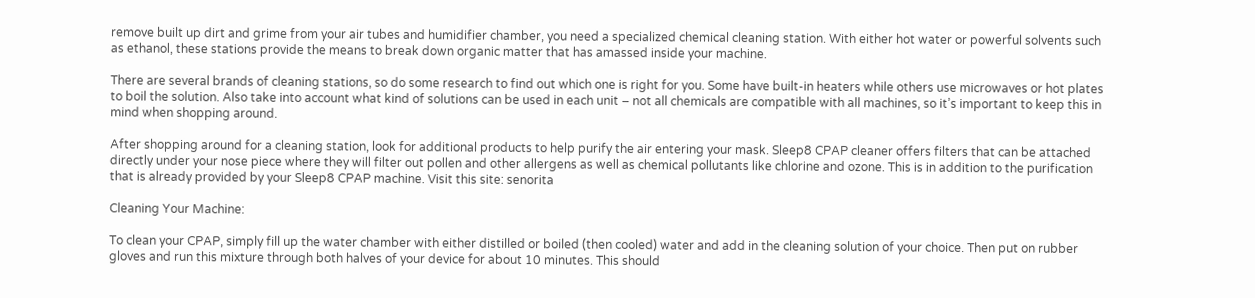remove built up dirt and grime from your air tubes and humidifier chamber, you need a specialized chemical cleaning station. With either hot water or powerful solvents such as ethanol, these stations provide the means to break down organic matter that has amassed inside your machine.

There are several brands of cleaning stations, so do some research to find out which one is right for you. Some have built-in heaters while others use microwaves or hot plates to boil the solution. Also take into account what kind of solutions can be used in each unit – not all chemicals are compatible with all machines, so it’s important to keep this in mind when shopping around.

After shopping around for a cleaning station, look for additional products to help purify the air entering your mask. Sleep8 CPAP cleaner offers filters that can be attached directly under your nose piece where they will filter out pollen and other allergens as well as chemical pollutants like chlorine and ozone. This is in addition to the purification that is already provided by your Sleep8 CPAP machine. Visit this site: senorita

Cleaning Your Machine:

To clean your CPAP, simply fill up the water chamber with either distilled or boiled (then cooled) water and add in the cleaning solution of your choice. Then put on rubber gloves and run this mixture through both halves of your device for about 10 minutes. This should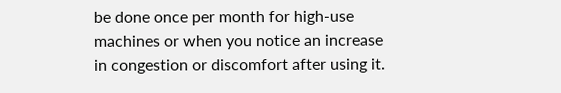be done once per month for high-use machines or when you notice an increase in congestion or discomfort after using it.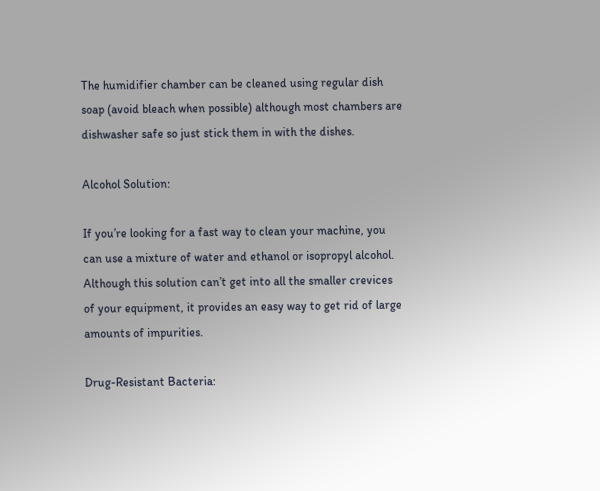The humidifier chamber can be cleaned using regular dish soap (avoid bleach when possible) although most chambers are dishwasher safe so just stick them in with the dishes.

Alcohol Solution:

If you’re looking for a fast way to clean your machine, you can use a mixture of water and ethanol or isopropyl alcohol. Although this solution can’t get into all the smaller crevices of your equipment, it provides an easy way to get rid of large amounts of impurities.

Drug-Resistant Bacteria: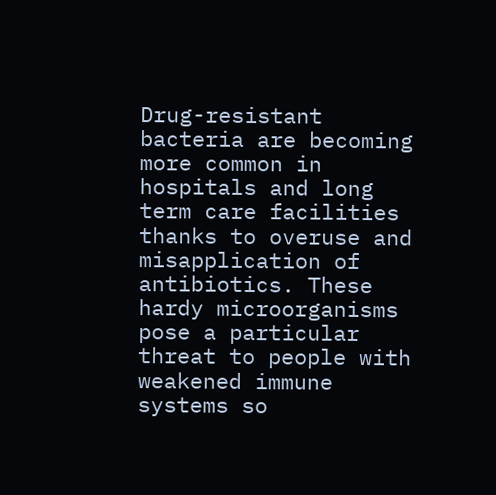Drug-resistant bacteria are becoming more common in hospitals and long term care facilities thanks to overuse and misapplication of antibiotics. These hardy microorganisms pose a particular threat to people with weakened immune systems so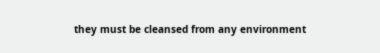they must be cleansed from any environment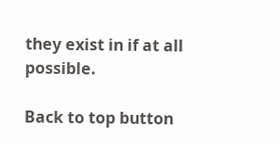they exist in if at all possible.

Back to top button